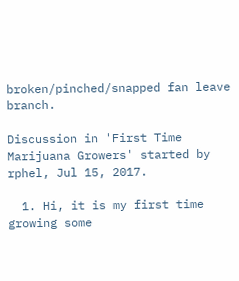broken/pinched/snapped fan leave branch.

Discussion in 'First Time Marijuana Growers' started by rphel, Jul 15, 2017.

  1. Hi, it is my first time growing some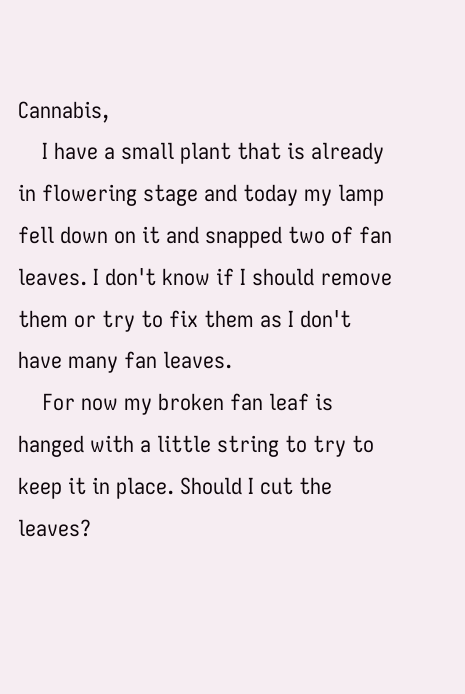Cannabis,
    I have a small plant that is already in flowering stage and today my lamp fell down on it and snapped two of fan leaves. I don't know if I should remove them or try to fix them as I don't have many fan leaves.
    For now my broken fan leaf is hanged with a little string to try to keep it in place. Should I cut the leaves?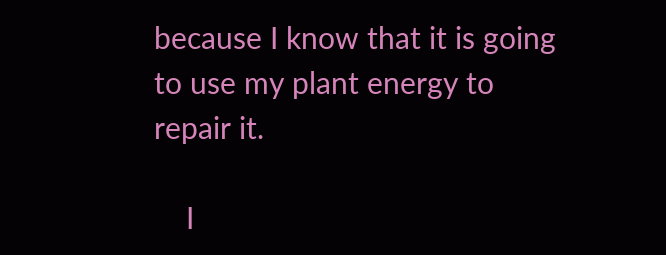because I know that it is going to use my plant energy to repair it.

    I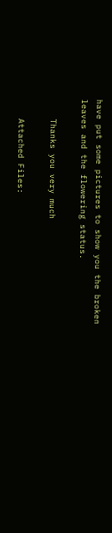have put some pictures to show you the broken leaves and the flowering status.

    Thanks you very much

    Attached Files: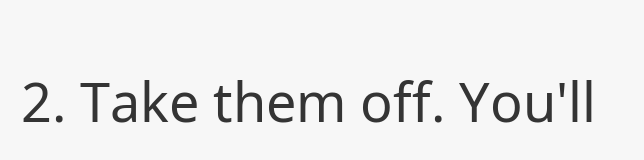2. Take them off. You'll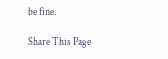be fine.

Share This Page